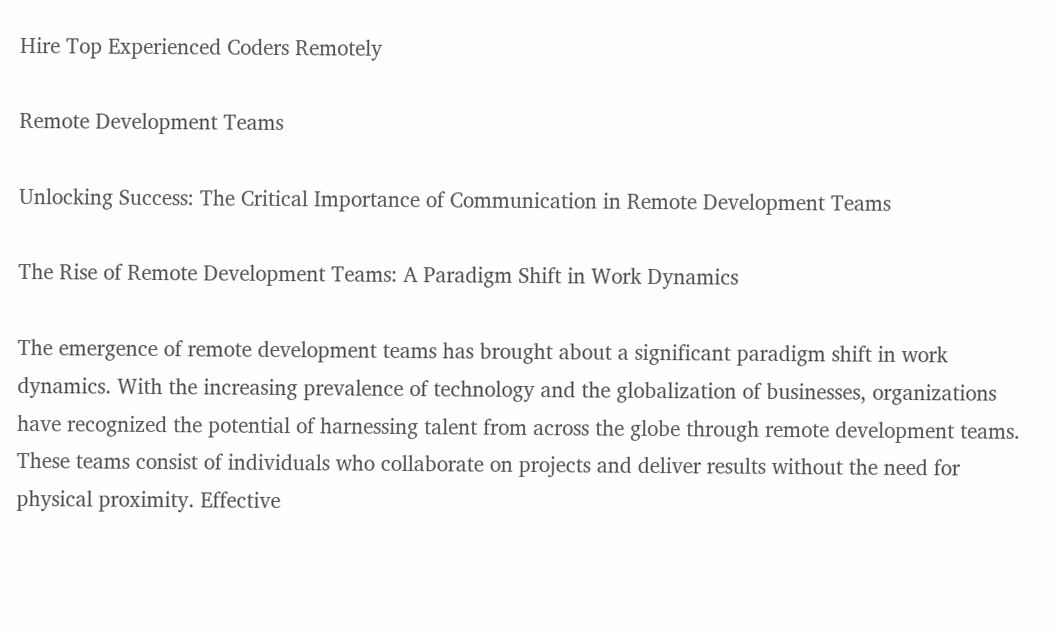Hire Top Experienced Coders Remotely

Remote Development Teams

Unlocking Success: The Critical Importance of Communication in Remote Development Teams

The Rise of Remote Development Teams: A Paradigm Shift in Work Dynamics

The emergence of remote development teams has brought about a significant paradigm shift in work dynamics. With the increasing prevalence of technology and the globalization of businesses, organizations have recognized the potential of harnessing talent from across the globe through remote development teams. These teams consist of individuals who collaborate on projects and deliver results without the need for physical proximity. Effective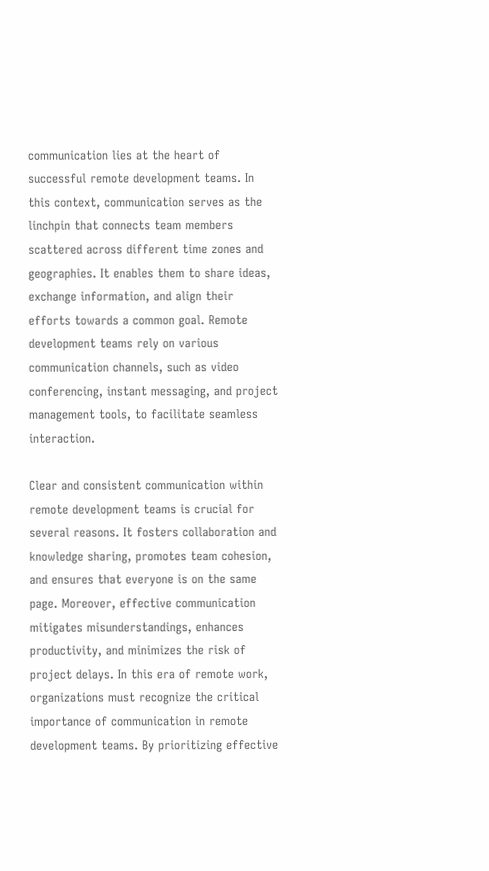communication lies at the heart of successful remote development teams. In this context, communication serves as the linchpin that connects team members scattered across different time zones and geographies. It enables them to share ideas, exchange information, and align their efforts towards a common goal. Remote development teams rely on various communication channels, such as video conferencing, instant messaging, and project management tools, to facilitate seamless interaction.

Clear and consistent communication within remote development teams is crucial for several reasons. It fosters collaboration and knowledge sharing, promotes team cohesion, and ensures that everyone is on the same page. Moreover, effective communication mitigates misunderstandings, enhances productivity, and minimizes the risk of project delays. In this era of remote work, organizations must recognize the critical importance of communication in remote development teams. By prioritizing effective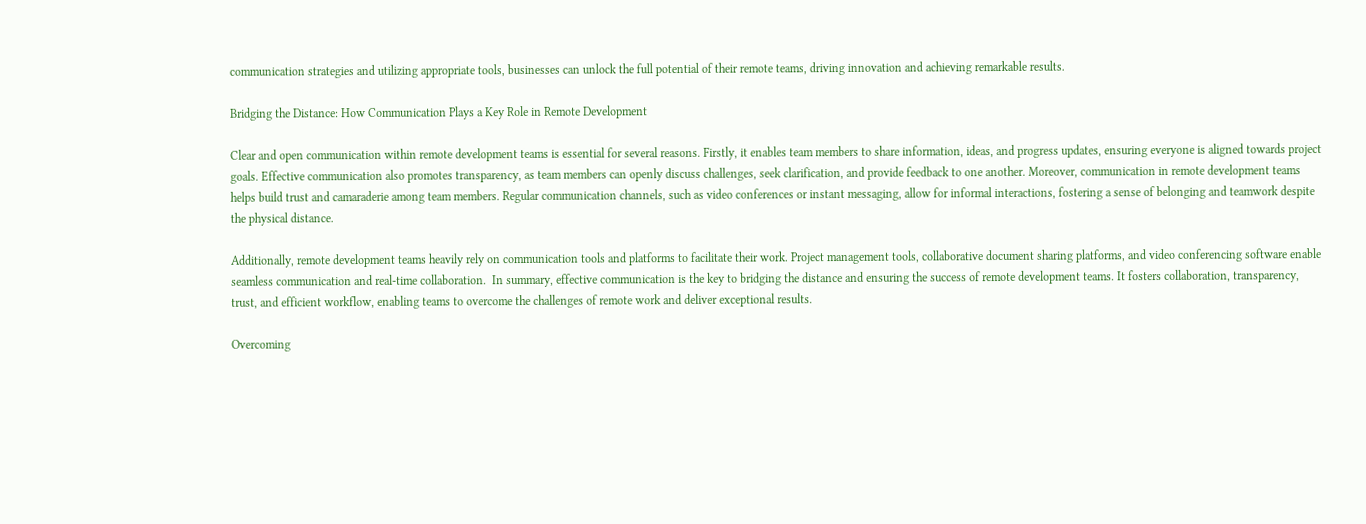communication strategies and utilizing appropriate tools, businesses can unlock the full potential of their remote teams, driving innovation and achieving remarkable results.

Bridging the Distance: How Communication Plays a Key Role in Remote Development

Clear and open communication within remote development teams is essential for several reasons. Firstly, it enables team members to share information, ideas, and progress updates, ensuring everyone is aligned towards project goals. Effective communication also promotes transparency, as team members can openly discuss challenges, seek clarification, and provide feedback to one another. Moreover, communication in remote development teams helps build trust and camaraderie among team members. Regular communication channels, such as video conferences or instant messaging, allow for informal interactions, fostering a sense of belonging and teamwork despite the physical distance.

Additionally, remote development teams heavily rely on communication tools and platforms to facilitate their work. Project management tools, collaborative document sharing platforms, and video conferencing software enable seamless communication and real-time collaboration.  In summary, effective communication is the key to bridging the distance and ensuring the success of remote development teams. It fosters collaboration, transparency, trust, and efficient workflow, enabling teams to overcome the challenges of remote work and deliver exceptional results.

Overcoming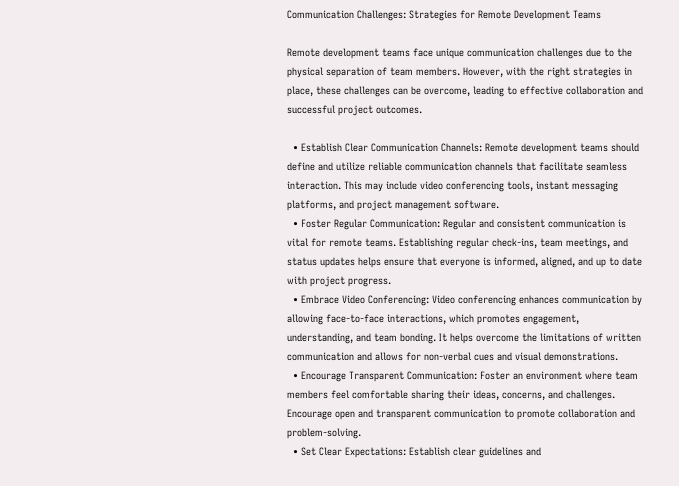Communication Challenges: Strategies for Remote Development Teams

Remote development teams face unique communication challenges due to the physical separation of team members. However, with the right strategies in place, these challenges can be overcome, leading to effective collaboration and successful project outcomes.

  • Establish Clear Communication Channels: Remote development teams should define and utilize reliable communication channels that facilitate seamless interaction. This may include video conferencing tools, instant messaging platforms, and project management software.
  • Foster Regular Communication: Regular and consistent communication is vital for remote teams. Establishing regular check-ins, team meetings, and status updates helps ensure that everyone is informed, aligned, and up to date with project progress.
  • Embrace Video Conferencing: Video conferencing enhances communication by allowing face-to-face interactions, which promotes engagement, understanding, and team bonding. It helps overcome the limitations of written communication and allows for non-verbal cues and visual demonstrations.
  • Encourage Transparent Communication: Foster an environment where team members feel comfortable sharing their ideas, concerns, and challenges. Encourage open and transparent communication to promote collaboration and problem-solving.
  • Set Clear Expectations: Establish clear guidelines and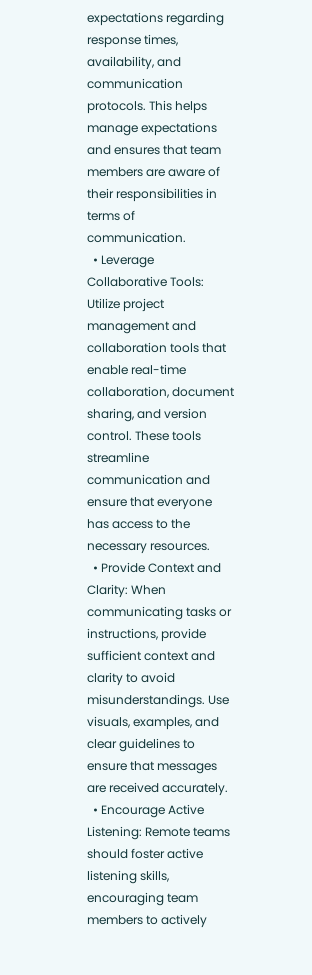expectations regarding response times, availability, and communication protocols. This helps manage expectations and ensures that team members are aware of their responsibilities in terms of communication.
  • Leverage Collaborative Tools: Utilize project management and collaboration tools that enable real-time collaboration, document sharing, and version control. These tools streamline communication and ensure that everyone has access to the necessary resources.
  • Provide Context and Clarity: When communicating tasks or instructions, provide sufficient context and clarity to avoid misunderstandings. Use visuals, examples, and clear guidelines to ensure that messages are received accurately.
  • Encourage Active Listening: Remote teams should foster active listening skills, encouraging team members to actively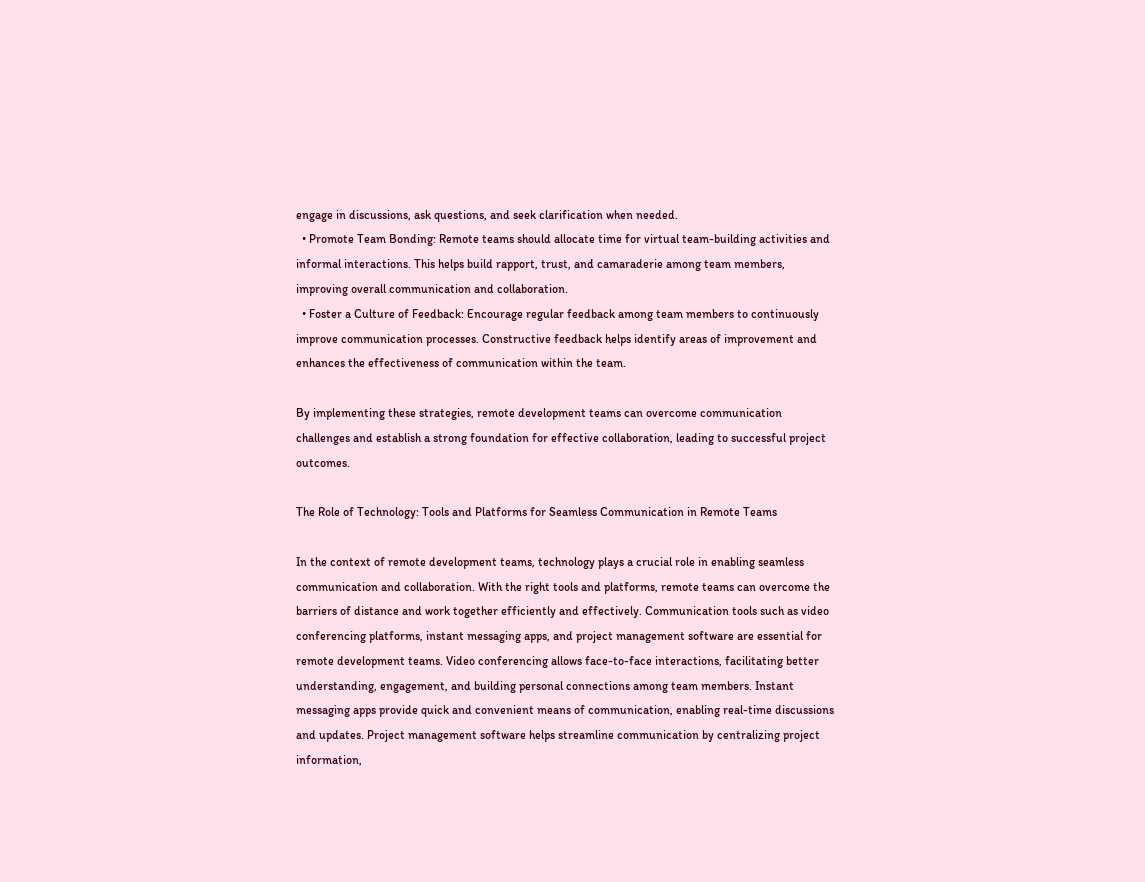engage in discussions, ask questions, and seek clarification when needed.
  • Promote Team Bonding: Remote teams should allocate time for virtual team-building activities and informal interactions. This helps build rapport, trust, and camaraderie among team members, improving overall communication and collaboration.
  • Foster a Culture of Feedback: Encourage regular feedback among team members to continuously improve communication processes. Constructive feedback helps identify areas of improvement and enhances the effectiveness of communication within the team.

By implementing these strategies, remote development teams can overcome communication challenges and establish a strong foundation for effective collaboration, leading to successful project outcomes.

The Role of Technology: Tools and Platforms for Seamless Communication in Remote Teams

In the context of remote development teams, technology plays a crucial role in enabling seamless communication and collaboration. With the right tools and platforms, remote teams can overcome the barriers of distance and work together efficiently and effectively. Communication tools such as video conferencing platforms, instant messaging apps, and project management software are essential for remote development teams. Video conferencing allows face-to-face interactions, facilitating better understanding, engagement, and building personal connections among team members. Instant messaging apps provide quick and convenient means of communication, enabling real-time discussions and updates. Project management software helps streamline communication by centralizing project information,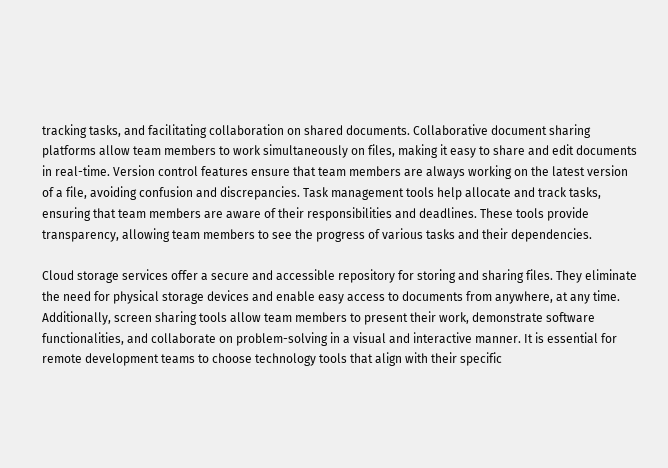tracking tasks, and facilitating collaboration on shared documents. Collaborative document sharing platforms allow team members to work simultaneously on files, making it easy to share and edit documents in real-time. Version control features ensure that team members are always working on the latest version of a file, avoiding confusion and discrepancies. Task management tools help allocate and track tasks, ensuring that team members are aware of their responsibilities and deadlines. These tools provide transparency, allowing team members to see the progress of various tasks and their dependencies.

Cloud storage services offer a secure and accessible repository for storing and sharing files. They eliminate the need for physical storage devices and enable easy access to documents from anywhere, at any time. Additionally, screen sharing tools allow team members to present their work, demonstrate software functionalities, and collaborate on problem-solving in a visual and interactive manner. It is essential for remote development teams to choose technology tools that align with their specific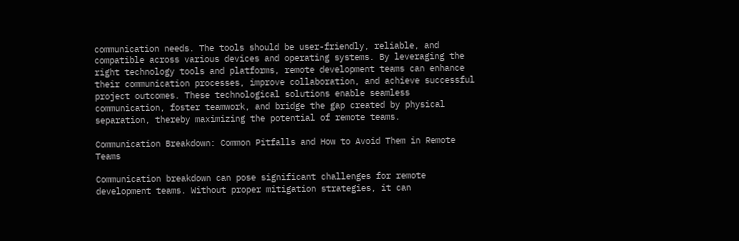communication needs. The tools should be user-friendly, reliable, and compatible across various devices and operating systems. By leveraging the right technology tools and platforms, remote development teams can enhance their communication processes, improve collaboration, and achieve successful project outcomes. These technological solutions enable seamless communication, foster teamwork, and bridge the gap created by physical separation, thereby maximizing the potential of remote teams.

Communication Breakdown: Common Pitfalls and How to Avoid Them in Remote Teams

Communication breakdown can pose significant challenges for remote development teams. Without proper mitigation strategies, it can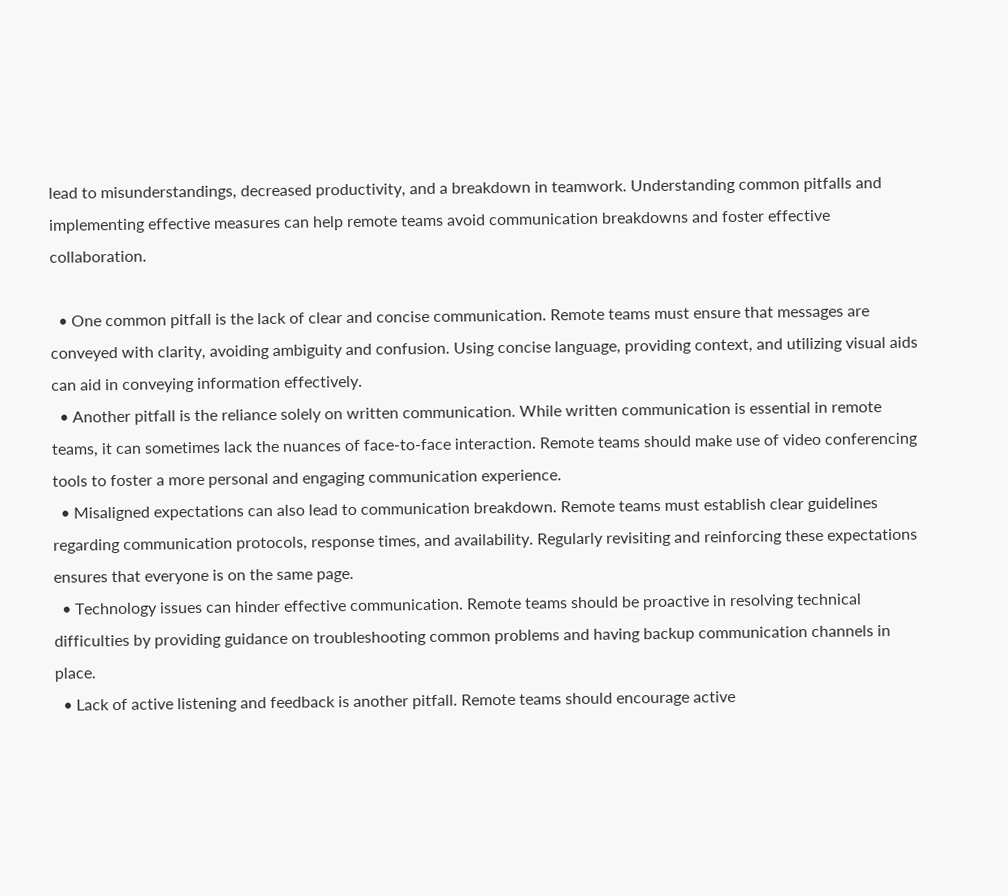lead to misunderstandings, decreased productivity, and a breakdown in teamwork. Understanding common pitfalls and implementing effective measures can help remote teams avoid communication breakdowns and foster effective collaboration.

  • One common pitfall is the lack of clear and concise communication. Remote teams must ensure that messages are conveyed with clarity, avoiding ambiguity and confusion. Using concise language, providing context, and utilizing visual aids can aid in conveying information effectively.
  • Another pitfall is the reliance solely on written communication. While written communication is essential in remote teams, it can sometimes lack the nuances of face-to-face interaction. Remote teams should make use of video conferencing tools to foster a more personal and engaging communication experience.
  • Misaligned expectations can also lead to communication breakdown. Remote teams must establish clear guidelines regarding communication protocols, response times, and availability. Regularly revisiting and reinforcing these expectations ensures that everyone is on the same page.
  • Technology issues can hinder effective communication. Remote teams should be proactive in resolving technical difficulties by providing guidance on troubleshooting common problems and having backup communication channels in place.
  • Lack of active listening and feedback is another pitfall. Remote teams should encourage active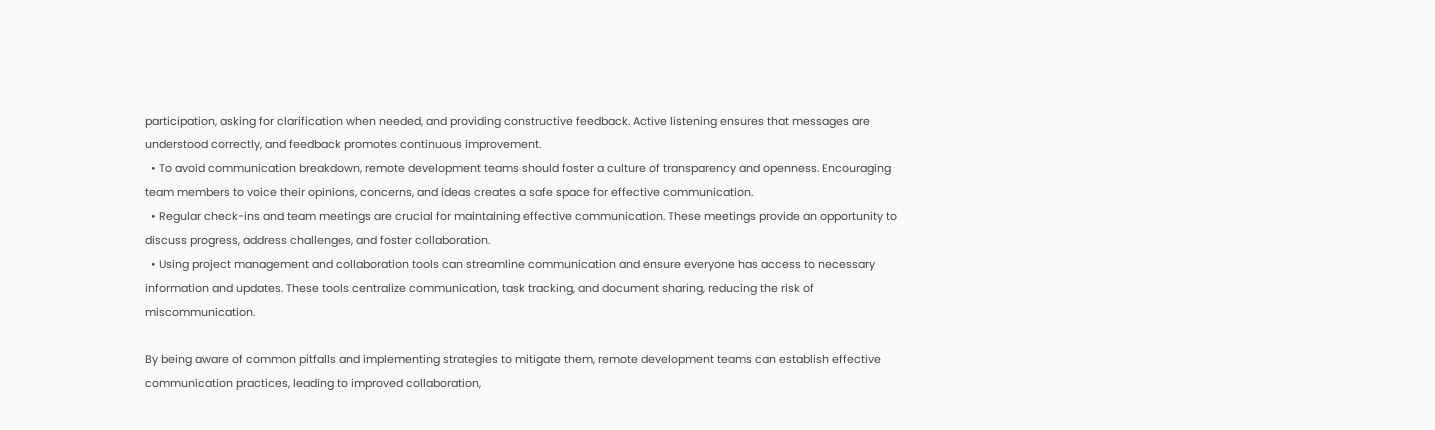participation, asking for clarification when needed, and providing constructive feedback. Active listening ensures that messages are understood correctly, and feedback promotes continuous improvement.
  • To avoid communication breakdown, remote development teams should foster a culture of transparency and openness. Encouraging team members to voice their opinions, concerns, and ideas creates a safe space for effective communication.
  • Regular check-ins and team meetings are crucial for maintaining effective communication. These meetings provide an opportunity to discuss progress, address challenges, and foster collaboration.
  • Using project management and collaboration tools can streamline communication and ensure everyone has access to necessary information and updates. These tools centralize communication, task tracking, and document sharing, reducing the risk of miscommunication.

By being aware of common pitfalls and implementing strategies to mitigate them, remote development teams can establish effective communication practices, leading to improved collaboration,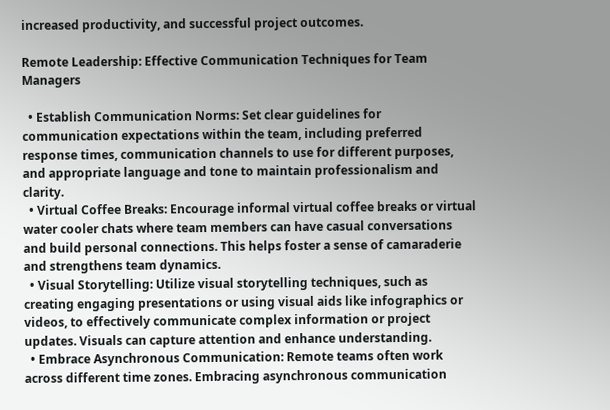increased productivity, and successful project outcomes.

Remote Leadership: Effective Communication Techniques for Team Managers

  • Establish Communication Norms: Set clear guidelines for communication expectations within the team, including preferred response times, communication channels to use for different purposes, and appropriate language and tone to maintain professionalism and clarity.
  • Virtual Coffee Breaks: Encourage informal virtual coffee breaks or virtual water cooler chats where team members can have casual conversations and build personal connections. This helps foster a sense of camaraderie and strengthens team dynamics.
  • Visual Storytelling: Utilize visual storytelling techniques, such as creating engaging presentations or using visual aids like infographics or videos, to effectively communicate complex information or project updates. Visuals can capture attention and enhance understanding.
  • Embrace Asynchronous Communication: Remote teams often work across different time zones. Embracing asynchronous communication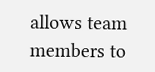allows team members to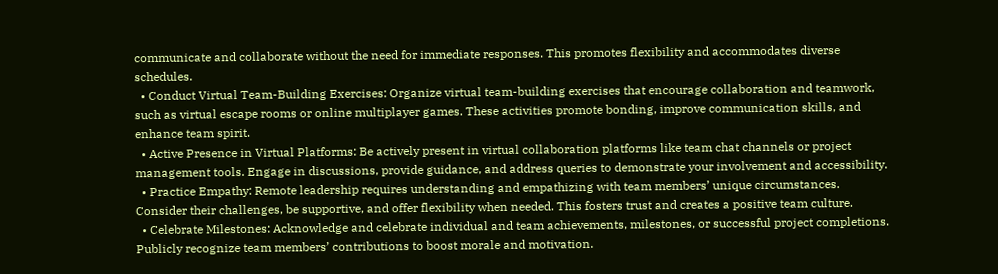communicate and collaborate without the need for immediate responses. This promotes flexibility and accommodates diverse schedules.
  • Conduct Virtual Team-Building Exercises: Organize virtual team-building exercises that encourage collaboration and teamwork, such as virtual escape rooms or online multiplayer games. These activities promote bonding, improve communication skills, and enhance team spirit.
  • Active Presence in Virtual Platforms: Be actively present in virtual collaboration platforms like team chat channels or project management tools. Engage in discussions, provide guidance, and address queries to demonstrate your involvement and accessibility.
  • Practice Empathy: Remote leadership requires understanding and empathizing with team members’ unique circumstances. Consider their challenges, be supportive, and offer flexibility when needed. This fosters trust and creates a positive team culture.
  • Celebrate Milestones: Acknowledge and celebrate individual and team achievements, milestones, or successful project completions. Publicly recognize team members’ contributions to boost morale and motivation.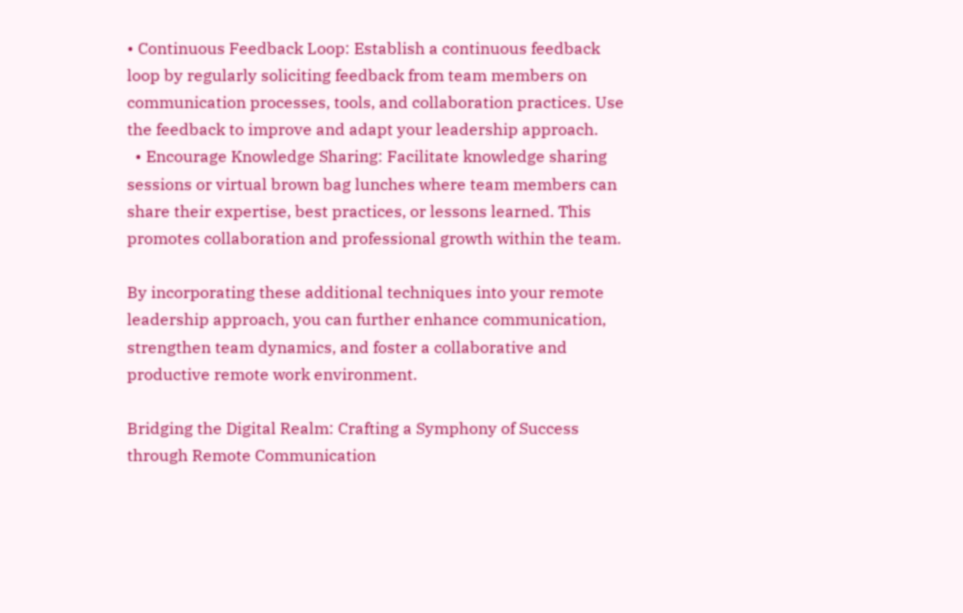• Continuous Feedback Loop: Establish a continuous feedback loop by regularly soliciting feedback from team members on communication processes, tools, and collaboration practices. Use the feedback to improve and adapt your leadership approach.
  • Encourage Knowledge Sharing: Facilitate knowledge sharing sessions or virtual brown bag lunches where team members can share their expertise, best practices, or lessons learned. This promotes collaboration and professional growth within the team.

By incorporating these additional techniques into your remote leadership approach, you can further enhance communication, strengthen team dynamics, and foster a collaborative and productive remote work environment.

Bridging the Digital Realm: Crafting a Symphony of Success through Remote Communication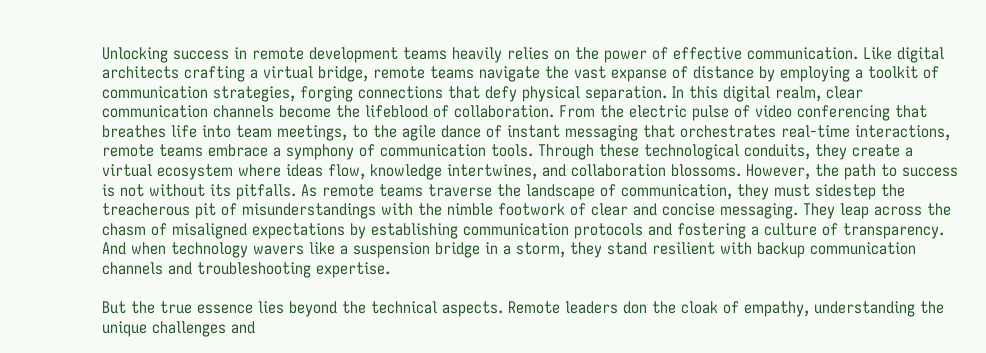Unlocking success in remote development teams heavily relies on the power of effective communication. Like digital architects crafting a virtual bridge, remote teams navigate the vast expanse of distance by employing a toolkit of communication strategies, forging connections that defy physical separation. In this digital realm, clear communication channels become the lifeblood of collaboration. From the electric pulse of video conferencing that breathes life into team meetings, to the agile dance of instant messaging that orchestrates real-time interactions, remote teams embrace a symphony of communication tools. Through these technological conduits, they create a virtual ecosystem where ideas flow, knowledge intertwines, and collaboration blossoms. However, the path to success is not without its pitfalls. As remote teams traverse the landscape of communication, they must sidestep the treacherous pit of misunderstandings with the nimble footwork of clear and concise messaging. They leap across the chasm of misaligned expectations by establishing communication protocols and fostering a culture of transparency. And when technology wavers like a suspension bridge in a storm, they stand resilient with backup communication channels and troubleshooting expertise.

But the true essence lies beyond the technical aspects. Remote leaders don the cloak of empathy, understanding the unique challenges and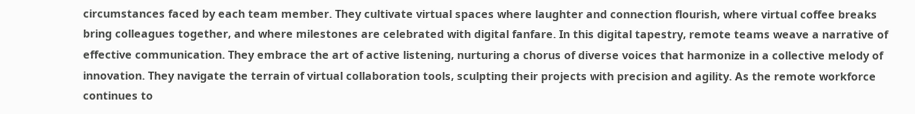circumstances faced by each team member. They cultivate virtual spaces where laughter and connection flourish, where virtual coffee breaks bring colleagues together, and where milestones are celebrated with digital fanfare. In this digital tapestry, remote teams weave a narrative of effective communication. They embrace the art of active listening, nurturing a chorus of diverse voices that harmonize in a collective melody of innovation. They navigate the terrain of virtual collaboration tools, sculpting their projects with precision and agility. As the remote workforce continues to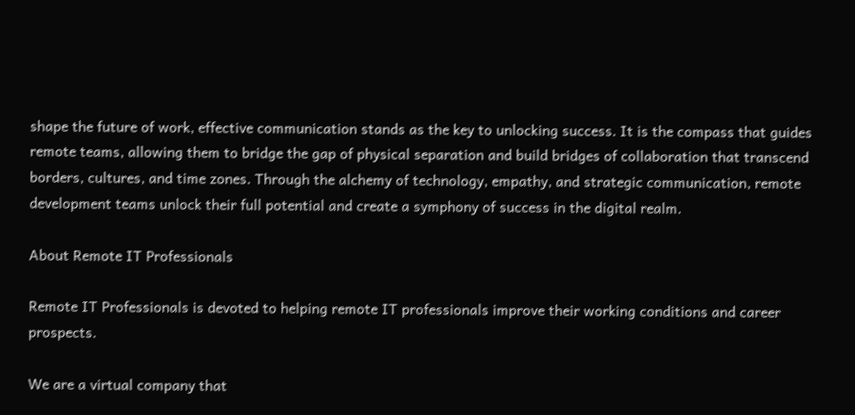shape the future of work, effective communication stands as the key to unlocking success. It is the compass that guides remote teams, allowing them to bridge the gap of physical separation and build bridges of collaboration that transcend borders, cultures, and time zones. Through the alchemy of technology, empathy, and strategic communication, remote development teams unlock their full potential and create a symphony of success in the digital realm.

About Remote IT Professionals

Remote IT Professionals is devoted to helping remote IT professionals improve their working conditions and career prospects.

We are a virtual company that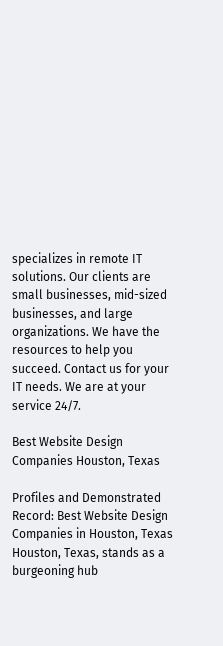specializes in remote IT solutions. Our clients are small businesses, mid-sized businesses, and large organizations. We have the resources to help you succeed. Contact us for your IT needs. We are at your service 24/7.

Best Website Design Companies Houston, Texas

Profiles and Demonstrated Record: Best Website Design Companies in Houston, Texas Houston, Texas, stands as a burgeoning hub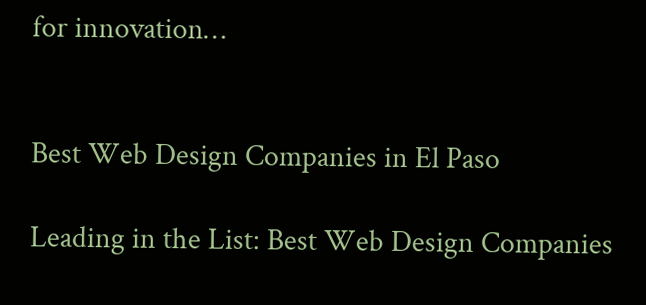for innovation…


Best Web Design Companies in El Paso

Leading in the List: Best Web Design Companies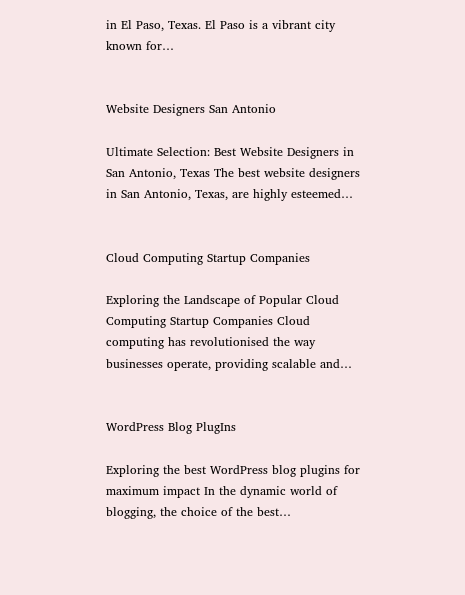in El Paso, Texas. El Paso is a vibrant city known for…


Website Designers San Antonio

Ultimate Selection: Best Website Designers in San Antonio, Texas The best website designers in San Antonio, Texas, are highly esteemed…


Cloud Computing Startup Companies

Exploring the Landscape of Popular Cloud Computing Startup Companies Cloud computing has revolutionised the way businesses operate, providing scalable and…


WordPress Blog PlugIns

Exploring the best WordPress blog plugins for maximum impact In the dynamic world of blogging, the choice of the best…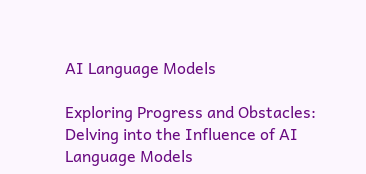AI Language Models

Exploring Progress and Obstacles: Delving into the Influence of AI Language Models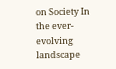on Society In the ever-evolving landscape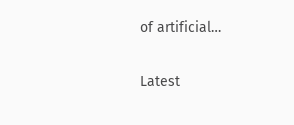of artificial…


Latest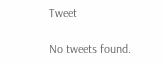Tweet

No tweets found.